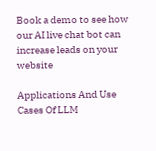Book a demo to see how our AI live chat bot can increase leads on your website

Applications And Use Cases Of LLM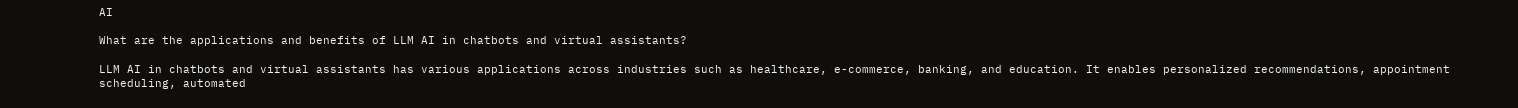AI

What are the applications and benefits of LLM AI in chatbots and virtual assistants?

LLM AI in chatbots and virtual assistants has various applications across industries such as healthcare, e-commerce, banking, and education. It enables personalized recommendations, appointment scheduling, automated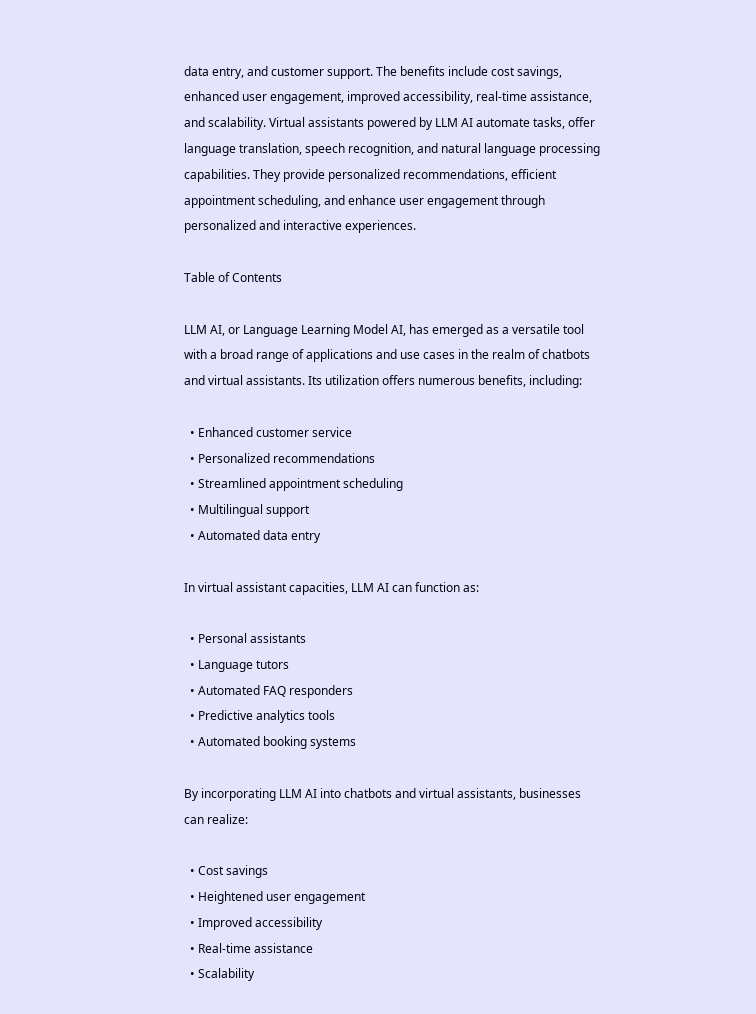data entry, and customer support. The benefits include cost savings, enhanced user engagement, improved accessibility, real-time assistance, and scalability. Virtual assistants powered by LLM AI automate tasks, offer language translation, speech recognition, and natural language processing capabilities. They provide personalized recommendations, efficient appointment scheduling, and enhance user engagement through personalized and interactive experiences.

Table of Contents

LLM AI, or Language Learning Model AI, has emerged as a versatile tool with a broad range of applications and use cases in the realm of chatbots and virtual assistants. Its utilization offers numerous benefits, including:

  • Enhanced customer service
  • Personalized recommendations
  • Streamlined appointment scheduling
  • Multilingual support
  • Automated data entry

In virtual assistant capacities, LLM AI can function as:

  • Personal assistants
  • Language tutors
  • Automated FAQ responders
  • Predictive analytics tools
  • Automated booking systems

By incorporating LLM AI into chatbots and virtual assistants, businesses can realize:

  • Cost savings
  • Heightened user engagement
  • Improved accessibility
  • Real-time assistance
  • Scalability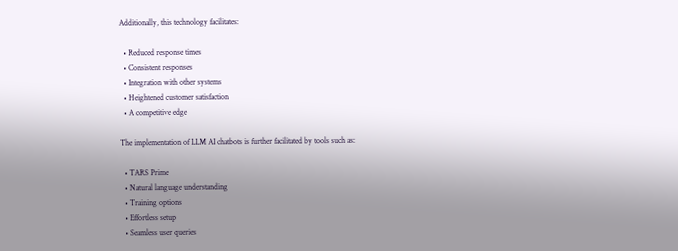Additionally, this technology facilitates:

  • Reduced response times
  • Consistent responses
  • Integration with other systems
  • Heightened customer satisfaction
  • A competitive edge

The implementation of LLM AI chatbots is further facilitated by tools such as:

  • TARS Prime
  • Natural language understanding
  • Training options
  • Effortless setup
  • Seamless user queries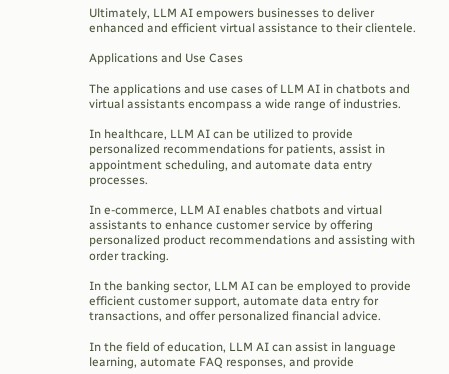Ultimately, LLM AI empowers businesses to deliver enhanced and efficient virtual assistance to their clientele.

Applications and Use Cases

The applications and use cases of LLM AI in chatbots and virtual assistants encompass a wide range of industries.

In healthcare, LLM AI can be utilized to provide personalized recommendations for patients, assist in appointment scheduling, and automate data entry processes.

In e-commerce, LLM AI enables chatbots and virtual assistants to enhance customer service by offering personalized product recommendations and assisting with order tracking.

In the banking sector, LLM AI can be employed to provide efficient customer support, automate data entry for transactions, and offer personalized financial advice.

In the field of education, LLM AI can assist in language learning, automate FAQ responses, and provide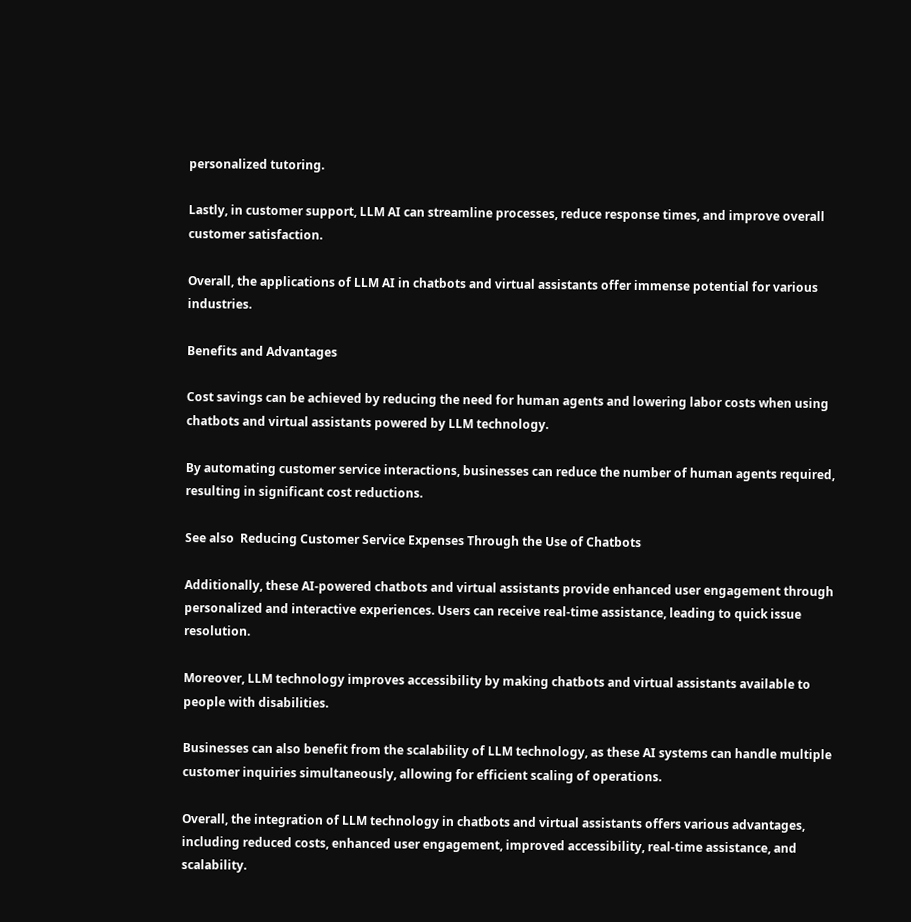personalized tutoring.

Lastly, in customer support, LLM AI can streamline processes, reduce response times, and improve overall customer satisfaction.

Overall, the applications of LLM AI in chatbots and virtual assistants offer immense potential for various industries.

Benefits and Advantages

Cost savings can be achieved by reducing the need for human agents and lowering labor costs when using chatbots and virtual assistants powered by LLM technology.

By automating customer service interactions, businesses can reduce the number of human agents required, resulting in significant cost reductions.

See also  Reducing Customer Service Expenses Through the Use of Chatbots

Additionally, these AI-powered chatbots and virtual assistants provide enhanced user engagement through personalized and interactive experiences. Users can receive real-time assistance, leading to quick issue resolution.

Moreover, LLM technology improves accessibility by making chatbots and virtual assistants available to people with disabilities.

Businesses can also benefit from the scalability of LLM technology, as these AI systems can handle multiple customer inquiries simultaneously, allowing for efficient scaling of operations.

Overall, the integration of LLM technology in chatbots and virtual assistants offers various advantages, including reduced costs, enhanced user engagement, improved accessibility, real-time assistance, and scalability.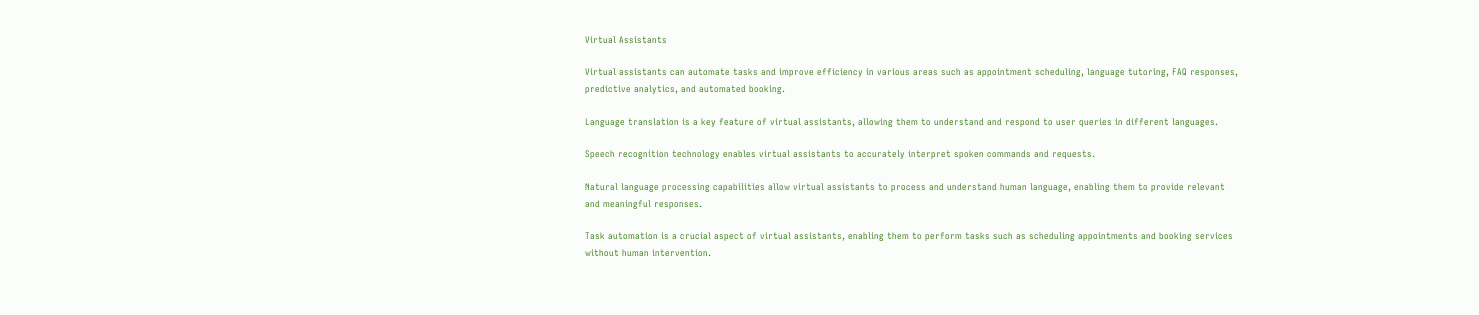Virtual Assistants

Virtual assistants can automate tasks and improve efficiency in various areas such as appointment scheduling, language tutoring, FAQ responses, predictive analytics, and automated booking.

Language translation is a key feature of virtual assistants, allowing them to understand and respond to user queries in different languages.

Speech recognition technology enables virtual assistants to accurately interpret spoken commands and requests.

Natural language processing capabilities allow virtual assistants to process and understand human language, enabling them to provide relevant and meaningful responses.

Task automation is a crucial aspect of virtual assistants, enabling them to perform tasks such as scheduling appointments and booking services without human intervention.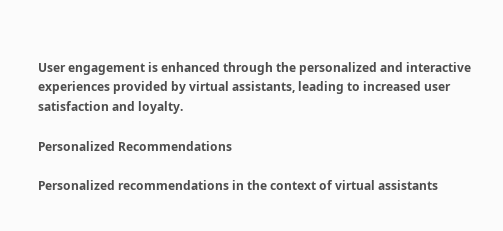User engagement is enhanced through the personalized and interactive experiences provided by virtual assistants, leading to increased user satisfaction and loyalty.

Personalized Recommendations

Personalized recommendations in the context of virtual assistants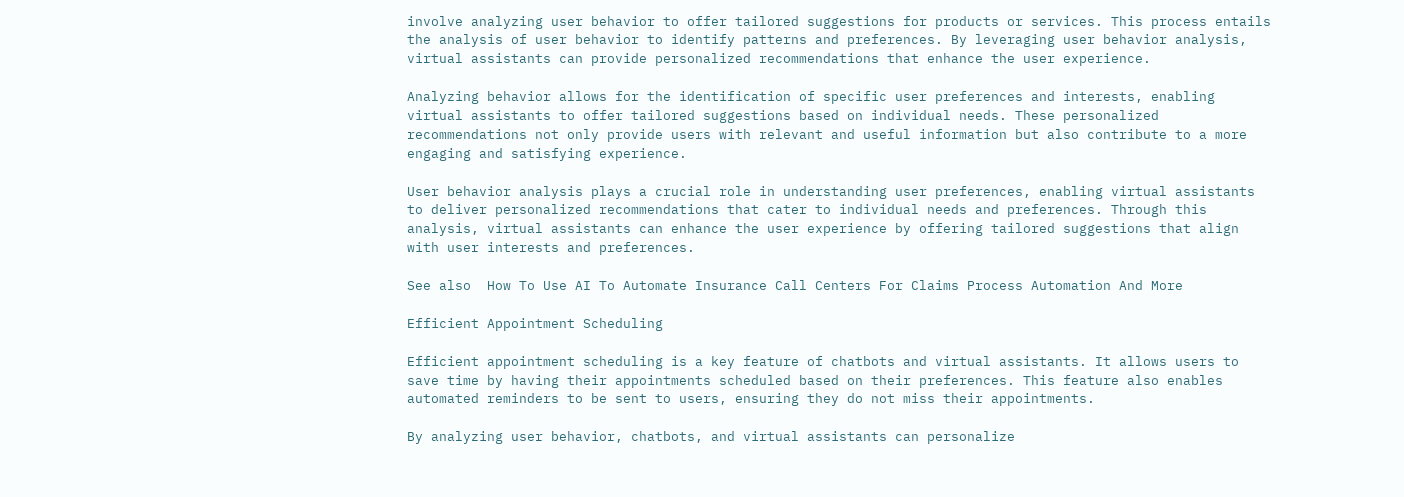involve analyzing user behavior to offer tailored suggestions for products or services. This process entails the analysis of user behavior to identify patterns and preferences. By leveraging user behavior analysis, virtual assistants can provide personalized recommendations that enhance the user experience.

Analyzing behavior allows for the identification of specific user preferences and interests, enabling virtual assistants to offer tailored suggestions based on individual needs. These personalized recommendations not only provide users with relevant and useful information but also contribute to a more engaging and satisfying experience.

User behavior analysis plays a crucial role in understanding user preferences, enabling virtual assistants to deliver personalized recommendations that cater to individual needs and preferences. Through this analysis, virtual assistants can enhance the user experience by offering tailored suggestions that align with user interests and preferences.

See also  How To Use AI To Automate Insurance Call Centers For Claims Process Automation And More

Efficient Appointment Scheduling

Efficient appointment scheduling is a key feature of chatbots and virtual assistants. It allows users to save time by having their appointments scheduled based on their preferences. This feature also enables automated reminders to be sent to users, ensuring they do not miss their appointments.

By analyzing user behavior, chatbots, and virtual assistants can personalize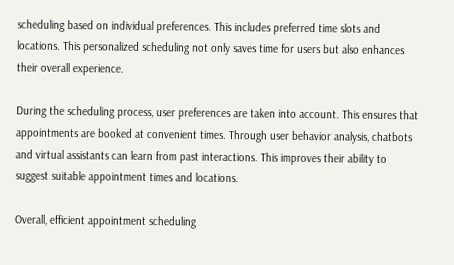scheduling based on individual preferences. This includes preferred time slots and locations. This personalized scheduling not only saves time for users but also enhances their overall experience.

During the scheduling process, user preferences are taken into account. This ensures that appointments are booked at convenient times. Through user behavior analysis, chatbots and virtual assistants can learn from past interactions. This improves their ability to suggest suitable appointment times and locations.

Overall, efficient appointment scheduling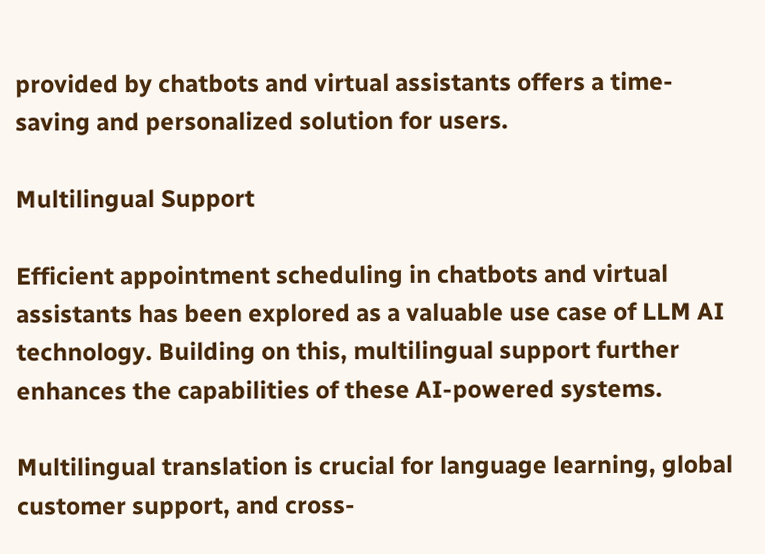provided by chatbots and virtual assistants offers a time-saving and personalized solution for users.

Multilingual Support

Efficient appointment scheduling in chatbots and virtual assistants has been explored as a valuable use case of LLM AI technology. Building on this, multilingual support further enhances the capabilities of these AI-powered systems.

Multilingual translation is crucial for language learning, global customer support, and cross-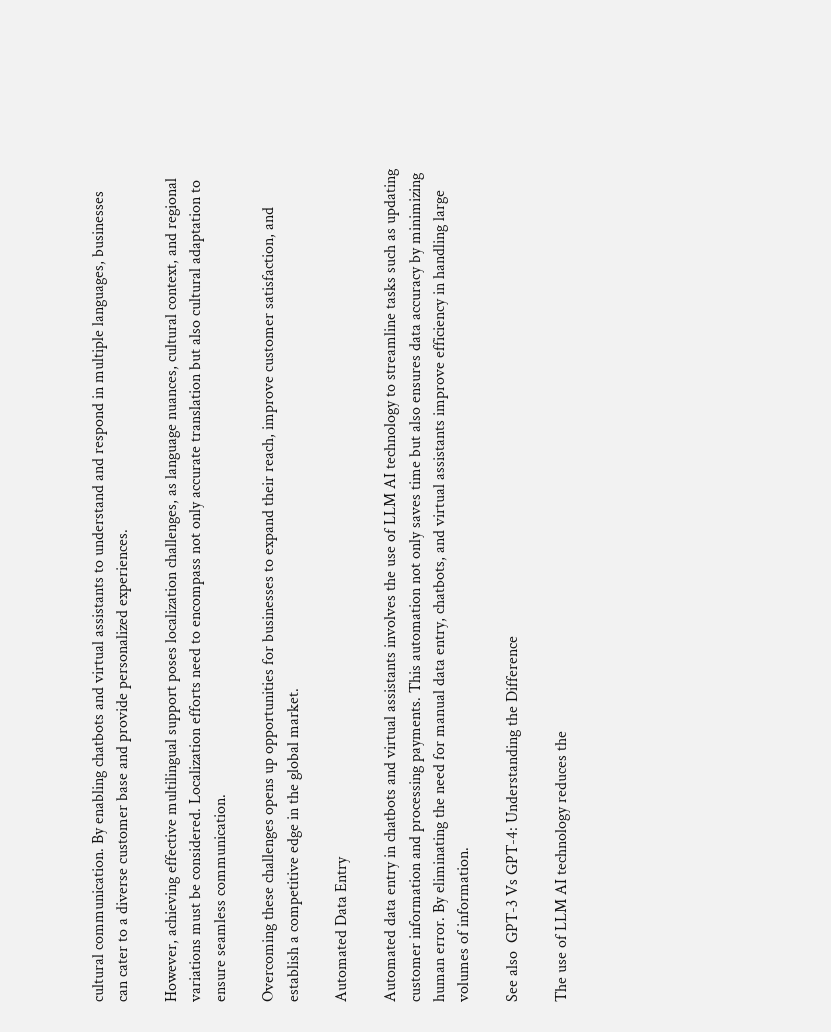cultural communication. By enabling chatbots and virtual assistants to understand and respond in multiple languages, businesses can cater to a diverse customer base and provide personalized experiences.

However, achieving effective multilingual support poses localization challenges, as language nuances, cultural context, and regional variations must be considered. Localization efforts need to encompass not only accurate translation but also cultural adaptation to ensure seamless communication.

Overcoming these challenges opens up opportunities for businesses to expand their reach, improve customer satisfaction, and establish a competitive edge in the global market.

Automated Data Entry

Automated data entry in chatbots and virtual assistants involves the use of LLM AI technology to streamline tasks such as updating customer information and processing payments. This automation not only saves time but also ensures data accuracy by minimizing human error. By eliminating the need for manual data entry, chatbots, and virtual assistants improve efficiency in handling large volumes of information.

See also  GPT-3 Vs GPT-4: Understanding the Difference

The use of LLM AI technology reduces the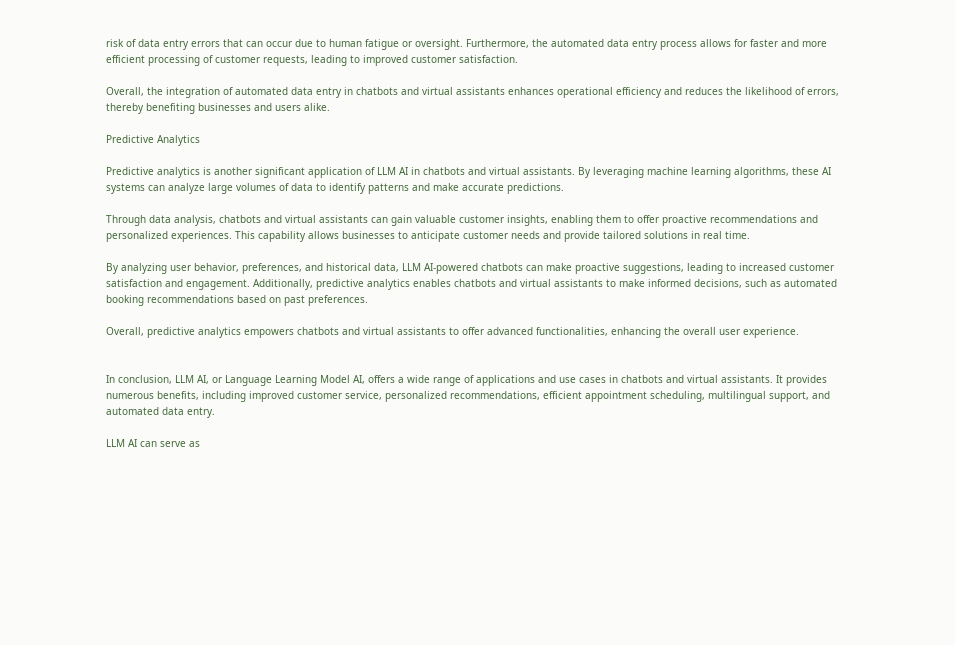risk of data entry errors that can occur due to human fatigue or oversight. Furthermore, the automated data entry process allows for faster and more efficient processing of customer requests, leading to improved customer satisfaction.

Overall, the integration of automated data entry in chatbots and virtual assistants enhances operational efficiency and reduces the likelihood of errors, thereby benefiting businesses and users alike.

Predictive Analytics

Predictive analytics is another significant application of LLM AI in chatbots and virtual assistants. By leveraging machine learning algorithms, these AI systems can analyze large volumes of data to identify patterns and make accurate predictions.

Through data analysis, chatbots and virtual assistants can gain valuable customer insights, enabling them to offer proactive recommendations and personalized experiences. This capability allows businesses to anticipate customer needs and provide tailored solutions in real time.

By analyzing user behavior, preferences, and historical data, LLM AI-powered chatbots can make proactive suggestions, leading to increased customer satisfaction and engagement. Additionally, predictive analytics enables chatbots and virtual assistants to make informed decisions, such as automated booking recommendations based on past preferences.

Overall, predictive analytics empowers chatbots and virtual assistants to offer advanced functionalities, enhancing the overall user experience.


In conclusion, LLM AI, or Language Learning Model AI, offers a wide range of applications and use cases in chatbots and virtual assistants. It provides numerous benefits, including improved customer service, personalized recommendations, efficient appointment scheduling, multilingual support, and automated data entry.

LLM AI can serve as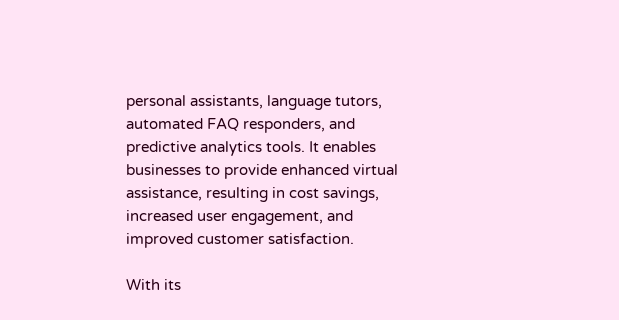personal assistants, language tutors, automated FAQ responders, and predictive analytics tools. It enables businesses to provide enhanced virtual assistance, resulting in cost savings, increased user engagement, and improved customer satisfaction.

With its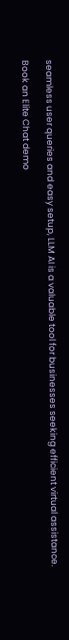seamless user queries and easy setup, LLM AI is a valuable tool for businesses seeking efficient virtual assistance.

Book an Elite Chat demo